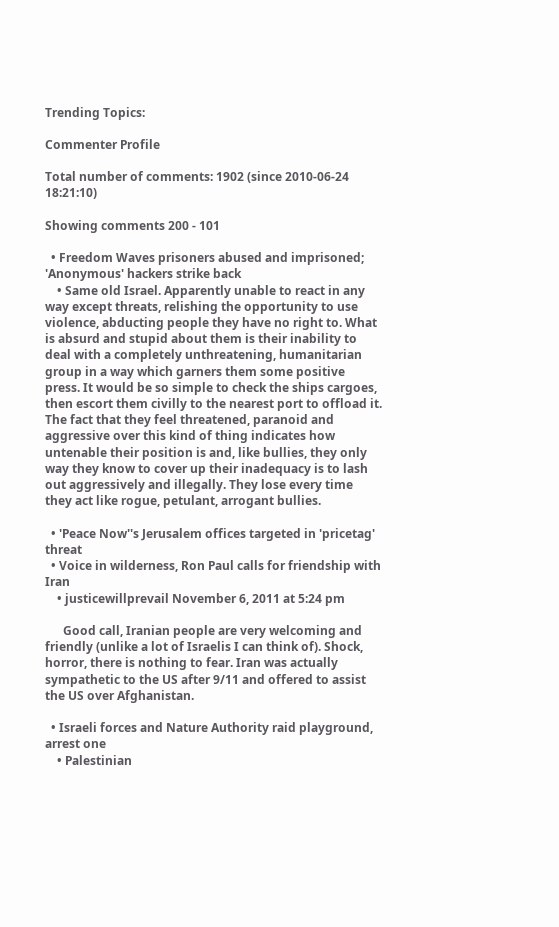Trending Topics:

Commenter Profile

Total number of comments: 1902 (since 2010-06-24 18:21:10)

Showing comments 200 - 101

  • Freedom Waves prisoners abused and imprisoned; 'Anonymous' hackers strike back
    • Same old Israel. Apparently unable to react in any way except threats, relishing the opportunity to use violence, abducting people they have no right to. What is absurd and stupid about them is their inability to deal with a completely unthreatening, humanitarian group in a way which garners them some positive press. It would be so simple to check the ships cargoes, then escort them civilly to the nearest port to offload it. The fact that they feel threatened, paranoid and aggressive over this kind of thing indicates how untenable their position is and, like bullies, they only way they know to cover up their inadequacy is to lash out aggressively and illegally. They lose every time they act like rogue, petulant, arrogant bullies.

  • 'Peace Now''s Jerusalem offices targeted in 'pricetag' threat
  • Voice in wilderness, Ron Paul calls for friendship with Iran
    • justicewillprevail November 6, 2011 at 5:24 pm

      Good call, Iranian people are very welcoming and friendly (unlike a lot of Israelis I can think of). Shock, horror, there is nothing to fear. Iran was actually sympathetic to the US after 9/11 and offered to assist the US over Afghanistan.

  • Israeli forces and Nature Authority raid playground, arrest one
    • Palestinian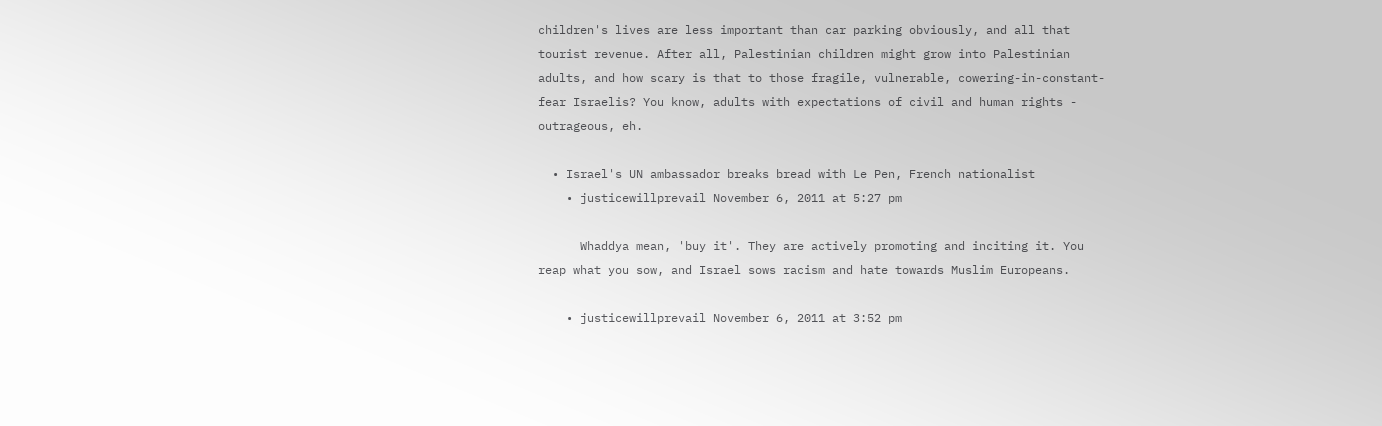children's lives are less important than car parking obviously, and all that tourist revenue. After all, Palestinian children might grow into Palestinian adults, and how scary is that to those fragile, vulnerable, cowering-in-constant-fear Israelis? You know, adults with expectations of civil and human rights - outrageous, eh.

  • Israel's UN ambassador breaks bread with Le Pen, French nationalist
    • justicewillprevail November 6, 2011 at 5:27 pm

      Whaddya mean, 'buy it'. They are actively promoting and inciting it. You reap what you sow, and Israel sows racism and hate towards Muslim Europeans.

    • justicewillprevail November 6, 2011 at 3:52 pm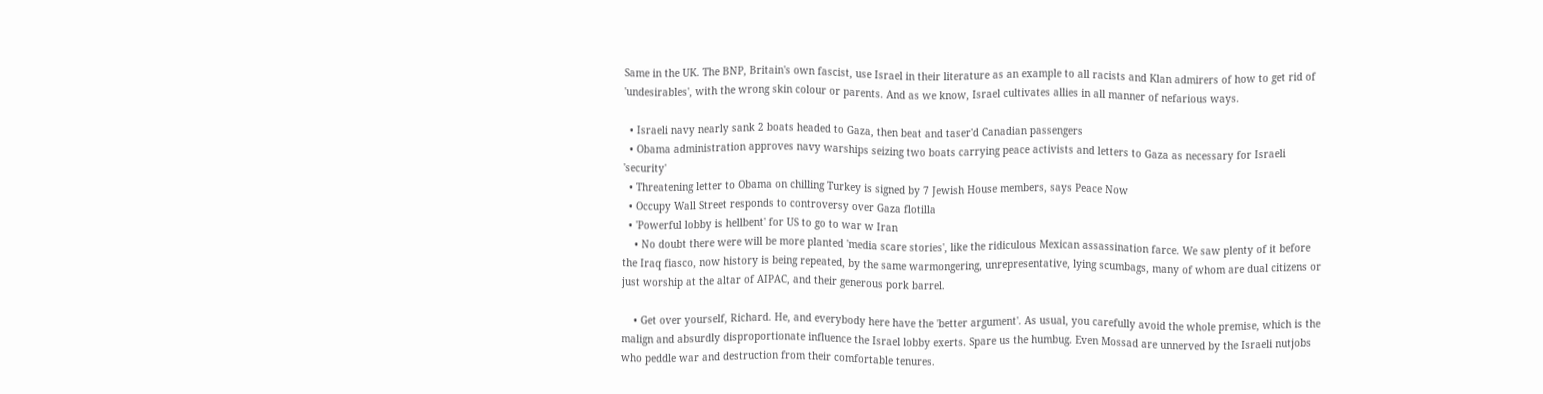Same in the UK. The BNP, Britain's own fascist, use Israel in their literature as an example to all racists and Klan admirers of how to get rid of 'undesirables', with the wrong skin colour or parents. And as we know, Israel cultivates allies in all manner of nefarious ways.

  • Israeli navy nearly sank 2 boats headed to Gaza, then beat and taser'd Canadian passengers
  • Obama administration approves navy warships seizing two boats carrying peace activists and letters to Gaza as necessary for Israeli 'security'
  • Threatening letter to Obama on chilling Turkey is signed by 7 Jewish House members, says Peace Now
  • Occupy Wall Street responds to controversy over Gaza flotilla
  • 'Powerful lobby is hellbent' for US to go to war w Iran
    • No doubt there were will be more planted 'media scare stories', like the ridiculous Mexican assassination farce. We saw plenty of it before the Iraq fiasco, now history is being repeated, by the same warmongering, unrepresentative, lying scumbags, many of whom are dual citizens or just worship at the altar of AIPAC, and their generous pork barrel.

    • Get over yourself, Richard. He, and everybody here have the 'better argument'. As usual, you carefully avoid the whole premise, which is the malign and absurdly disproportionate influence the Israel lobby exerts. Spare us the humbug. Even Mossad are unnerved by the Israeli nutjobs who peddle war and destruction from their comfortable tenures.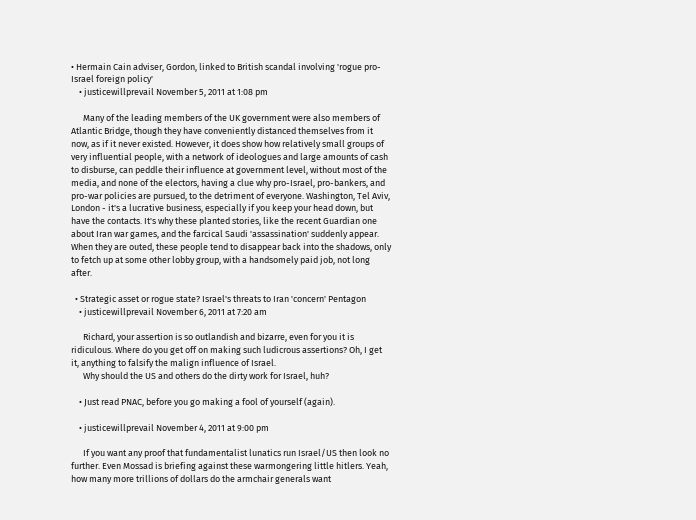• Hermain Cain adviser, Gordon, linked to British scandal involving 'rogue pro-Israel foreign policy'
    • justicewillprevail November 5, 2011 at 1:08 pm

      Many of the leading members of the UK government were also members of Atlantic Bridge, though they have conveniently distanced themselves from it now, as if it never existed. However, it does show how relatively small groups of very influential people, with a network of ideologues and large amounts of cash to disburse, can peddle their influence at government level, without most of the media, and none of the electors, having a clue why pro-Israel, pro-bankers, and pro-war policies are pursued, to the detriment of everyone. Washington, Tel Aviv, London - it's a lucrative business, especially if you keep your head down, but have the contacts. It's why these planted stories, like the recent Guardian one about Iran war games, and the farcical Saudi 'assassination' suddenly appear. When they are outed, these people tend to disappear back into the shadows, only to fetch up at some other lobby group, with a handsomely paid job, not long after.

  • Strategic asset or rogue state? Israel's threats to Iran 'concern' Pentagon
    • justicewillprevail November 6, 2011 at 7:20 am

      Richard, your assertion is so outlandish and bizarre, even for you it is ridiculous. Where do you get off on making such ludicrous assertions? Oh, I get it, anything to falsify the malign influence of Israel.
      Why should the US and others do the dirty work for Israel, huh?

    • Just read PNAC, before you go making a fool of yourself (again).

    • justicewillprevail November 4, 2011 at 9:00 pm

      If you want any proof that fundamentalist lunatics run Israel/US then look no further. Even Mossad is briefing against these warmongering little hitlers. Yeah, how many more trillions of dollars do the armchair generals want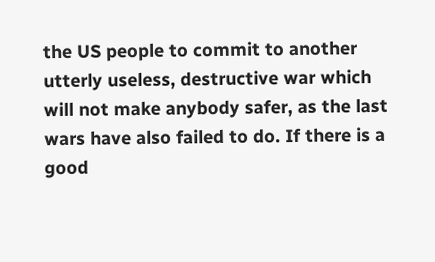the US people to commit to another utterly useless, destructive war which will not make anybody safer, as the last wars have also failed to do. If there is a good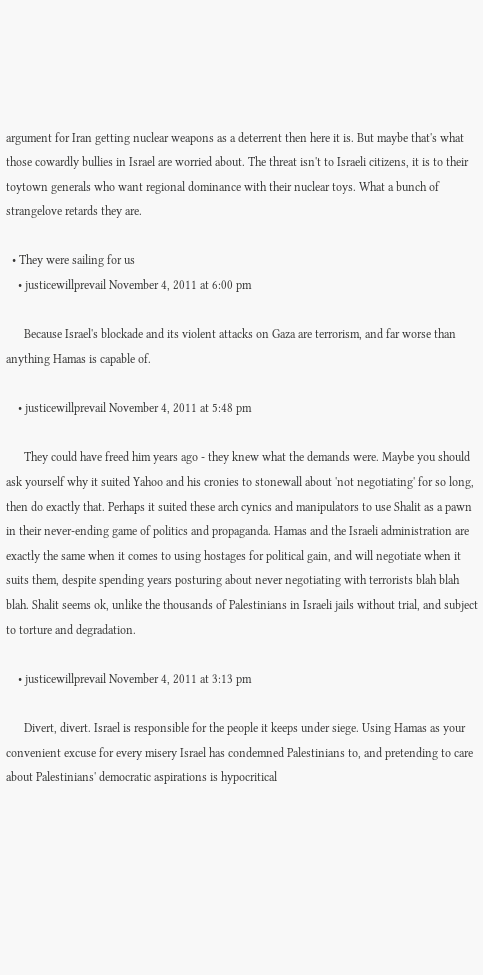argument for Iran getting nuclear weapons as a deterrent then here it is. But maybe that's what those cowardly bullies in Israel are worried about. The threat isn't to Israeli citizens, it is to their toytown generals who want regional dominance with their nuclear toys. What a bunch of strangelove retards they are.

  • They were sailing for us
    • justicewillprevail November 4, 2011 at 6:00 pm

      Because Israel's blockade and its violent attacks on Gaza are terrorism, and far worse than anything Hamas is capable of.

    • justicewillprevail November 4, 2011 at 5:48 pm

      They could have freed him years ago - they knew what the demands were. Maybe you should ask yourself why it suited Yahoo and his cronies to stonewall about 'not negotiating' for so long, then do exactly that. Perhaps it suited these arch cynics and manipulators to use Shalit as a pawn in their never-ending game of politics and propaganda. Hamas and the Israeli administration are exactly the same when it comes to using hostages for political gain, and will negotiate when it suits them, despite spending years posturing about never negotiating with terrorists blah blah blah. Shalit seems ok, unlike the thousands of Palestinians in Israeli jails without trial, and subject to torture and degradation.

    • justicewillprevail November 4, 2011 at 3:13 pm

      Divert, divert. Israel is responsible for the people it keeps under siege. Using Hamas as your convenient excuse for every misery Israel has condemned Palestinians to, and pretending to care about Palestinians' democratic aspirations is hypocritical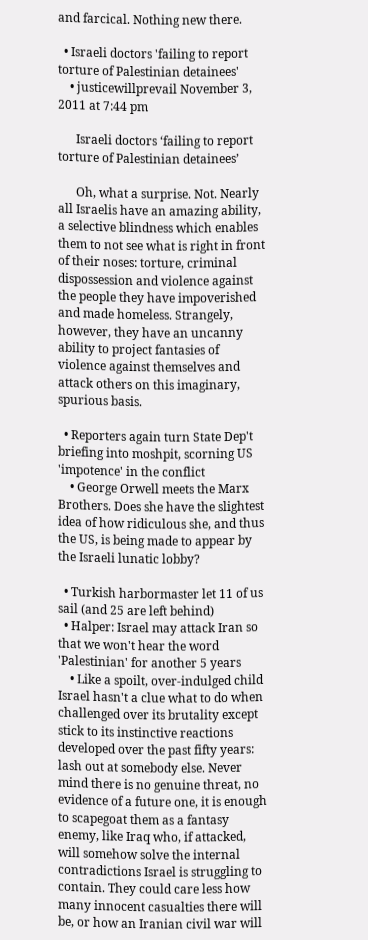and farcical. Nothing new there.

  • Israeli doctors 'failing to report torture of Palestinian detainees'
    • justicewillprevail November 3, 2011 at 7:44 pm

      Israeli doctors ‘failing to report torture of Palestinian detainees’

      Oh, what a surprise. Not. Nearly all Israelis have an amazing ability, a selective blindness which enables them to not see what is right in front of their noses: torture, criminal dispossession and violence against the people they have impoverished and made homeless. Strangely, however, they have an uncanny ability to project fantasies of violence against themselves and attack others on this imaginary, spurious basis.

  • Reporters again turn State Dep't briefing into moshpit, scorning US 'impotence' in the conflict
    • George Orwell meets the Marx Brothers. Does she have the slightest idea of how ridiculous she, and thus the US, is being made to appear by the Israeli lunatic lobby?

  • Turkish harbormaster let 11 of us sail (and 25 are left behind)
  • Halper: Israel may attack Iran so that we won't hear the word 'Palestinian' for another 5 years
    • Like a spoilt, over-indulged child Israel hasn't a clue what to do when challenged over its brutality except stick to its instinctive reactions developed over the past fifty years: lash out at somebody else. Never mind there is no genuine threat, no evidence of a future one, it is enough to scapegoat them as a fantasy enemy, like Iraq who, if attacked, will somehow solve the internal contradictions Israel is struggling to contain. They could care less how many innocent casualties there will be, or how an Iranian civil war will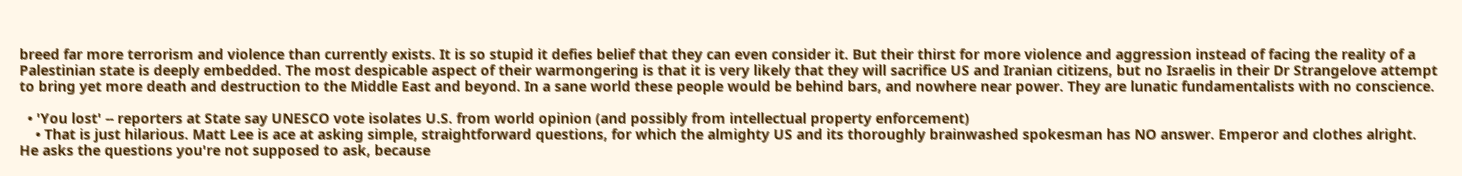breed far more terrorism and violence than currently exists. It is so stupid it defies belief that they can even consider it. But their thirst for more violence and aggression instead of facing the reality of a Palestinian state is deeply embedded. The most despicable aspect of their warmongering is that it is very likely that they will sacrifice US and Iranian citizens, but no Israelis in their Dr Strangelove attempt to bring yet more death and destruction to the Middle East and beyond. In a sane world these people would be behind bars, and nowhere near power. They are lunatic fundamentalists with no conscience.

  • 'You lost' -- reporters at State say UNESCO vote isolates U.S. from world opinion (and possibly from intellectual property enforcement)
    • That is just hilarious. Matt Lee is ace at asking simple, straightforward questions, for which the almighty US and its thoroughly brainwashed spokesman has NO answer. Emperor and clothes alright. He asks the questions you're not supposed to ask, because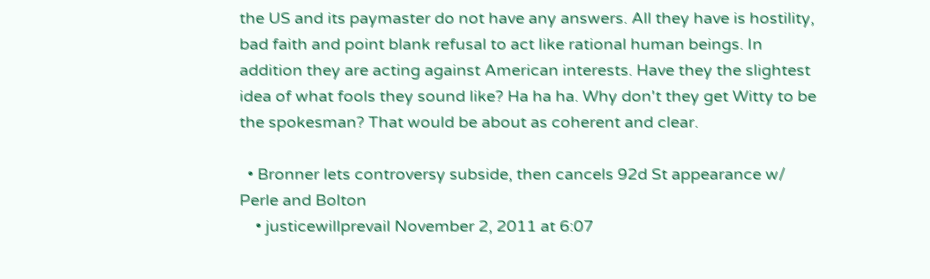the US and its paymaster do not have any answers. All they have is hostility, bad faith and point blank refusal to act like rational human beings. In addition they are acting against American interests. Have they the slightest idea of what fools they sound like? Ha ha ha. Why don't they get Witty to be the spokesman? That would be about as coherent and clear.

  • Bronner lets controversy subside, then cancels 92d St appearance w/ Perle and Bolton
    • justicewillprevail November 2, 2011 at 6:07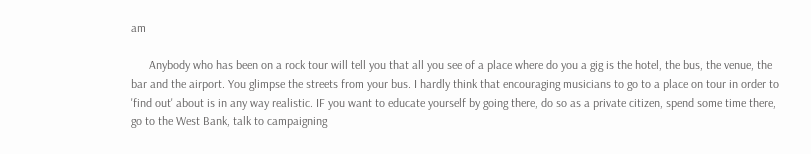am

      Anybody who has been on a rock tour will tell you that all you see of a place where do you a gig is the hotel, the bus, the venue, the bar and the airport. You glimpse the streets from your bus. I hardly think that encouraging musicians to go to a place on tour in order to 'find out' about is in any way realistic. IF you want to educate yourself by going there, do so as a private citizen, spend some time there, go to the West Bank, talk to campaigning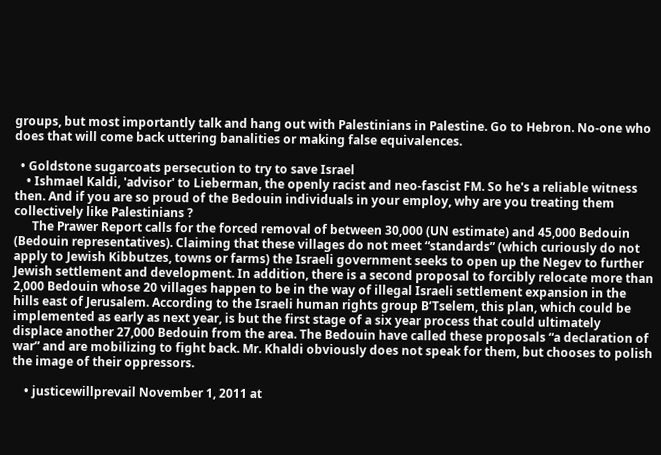groups, but most importantly talk and hang out with Palestinians in Palestine. Go to Hebron. No-one who does that will come back uttering banalities or making false equivalences.

  • Goldstone sugarcoats persecution to try to save Israel
    • Ishmael Kaldi, 'advisor' to Lieberman, the openly racist and neo-fascist FM. So he's a reliable witness then. And if you are so proud of the Bedouin individuals in your employ, why are you treating them collectively like Palestinians ?
      The Prawer Report calls for the forced removal of between 30,000 (UN estimate) and 45,000 Bedouin (Bedouin representatives). Claiming that these villages do not meet “standards” (which curiously do not apply to Jewish Kibbutzes, towns or farms) the Israeli government seeks to open up the Negev to further Jewish settlement and development. In addition, there is a second proposal to forcibly relocate more than 2,000 Bedouin whose 20 villages happen to be in the way of illegal Israeli settlement expansion in the hills east of Jerusalem. According to the Israeli human rights group B’Tselem, this plan, which could be implemented as early as next year, is but the first stage of a six year process that could ultimately displace another 27,000 Bedouin from the area. The Bedouin have called these proposals “a declaration of war” and are mobilizing to fight back. Mr. Khaldi obviously does not speak for them, but chooses to polish the image of their oppressors.

    • justicewillprevail November 1, 2011 at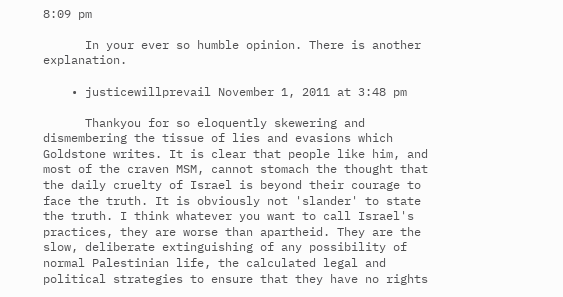8:09 pm

      In your ever so humble opinion. There is another explanation.

    • justicewillprevail November 1, 2011 at 3:48 pm

      Thankyou for so eloquently skewering and dismembering the tissue of lies and evasions which Goldstone writes. It is clear that people like him, and most of the craven MSM, cannot stomach the thought that the daily cruelty of Israel is beyond their courage to face the truth. It is obviously not 'slander' to state the truth. I think whatever you want to call Israel's practices, they are worse than apartheid. They are the slow, deliberate extinguishing of any possibility of normal Palestinian life, the calculated legal and political strategies to ensure that they have no rights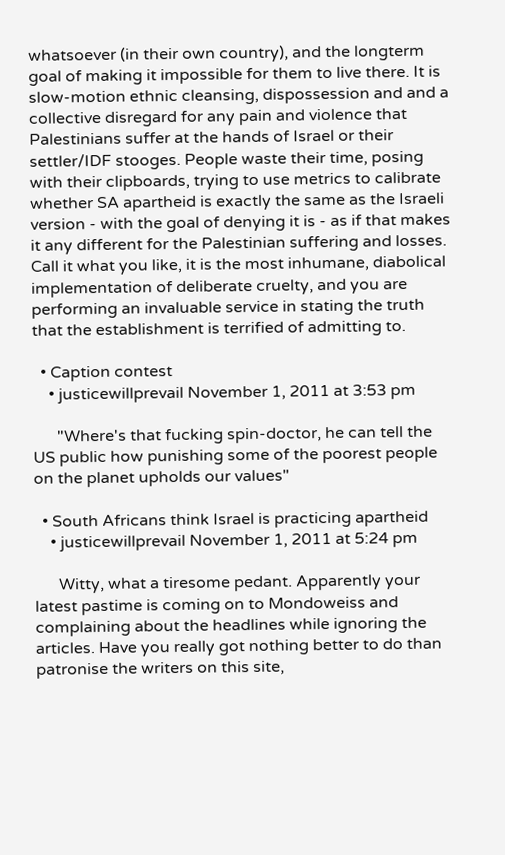whatsoever (in their own country), and the longterm goal of making it impossible for them to live there. It is slow-motion ethnic cleansing, dispossession and and a collective disregard for any pain and violence that Palestinians suffer at the hands of Israel or their settler/IDF stooges. People waste their time, posing with their clipboards, trying to use metrics to calibrate whether SA apartheid is exactly the same as the Israeli version - with the goal of denying it is - as if that makes it any different for the Palestinian suffering and losses. Call it what you like, it is the most inhumane, diabolical implementation of deliberate cruelty, and you are performing an invaluable service in stating the truth that the establishment is terrified of admitting to.

  • Caption contest
    • justicewillprevail November 1, 2011 at 3:53 pm

      "Where's that fucking spin-doctor, he can tell the US public how punishing some of the poorest people on the planet upholds our values"

  • South Africans think Israel is practicing apartheid
    • justicewillprevail November 1, 2011 at 5:24 pm

      Witty, what a tiresome pedant. Apparently your latest pastime is coming on to Mondoweiss and complaining about the headlines while ignoring the articles. Have you really got nothing better to do than patronise the writers on this site,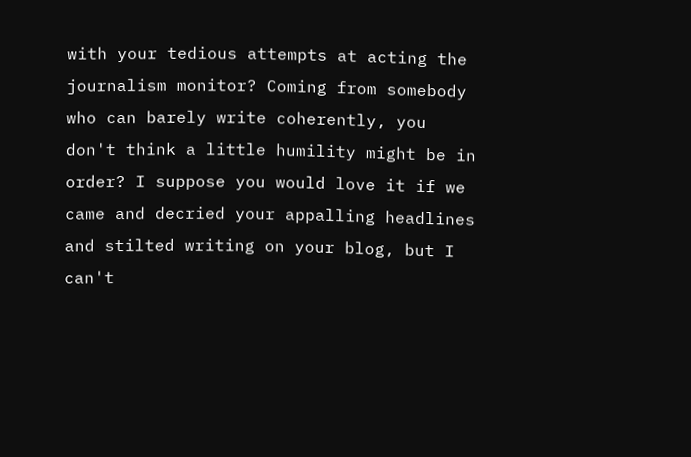with your tedious attempts at acting the journalism monitor? Coming from somebody who can barely write coherently, you don't think a little humility might be in order? I suppose you would love it if we came and decried your appalling headlines and stilted writing on your blog, but I can't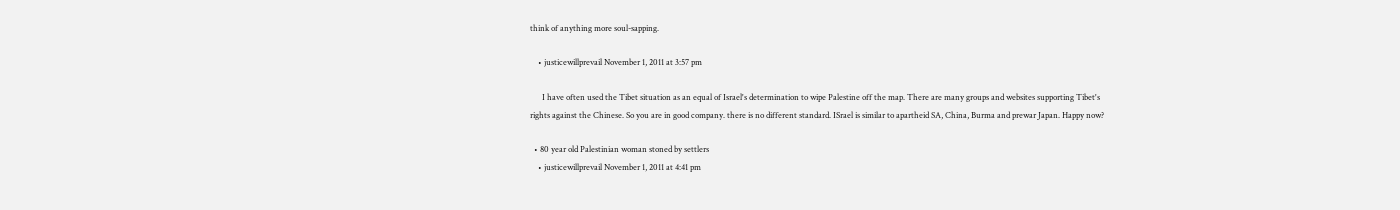think of anything more soul-sapping.

    • justicewillprevail November 1, 2011 at 3:57 pm

      I have often used the Tibet situation as an equal of Israel's determination to wipe Palestine off the map. There are many groups and websites supporting Tibet's rights against the Chinese. So you are in good company. there is no different standard. ISrael is similar to apartheid SA, China, Burma and prewar Japan. Happy now?

  • 80 year old Palestinian woman stoned by settlers
    • justicewillprevail November 1, 2011 at 4:41 pm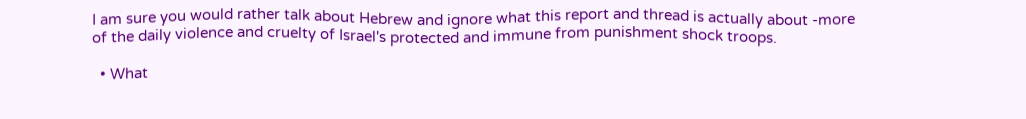I am sure you would rather talk about Hebrew and ignore what this report and thread is actually about -more of the daily violence and cruelty of Israel's protected and immune from punishment shock troops.

  • What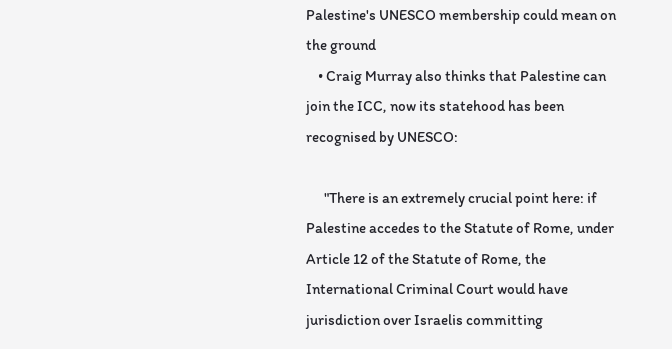Palestine's UNESCO membership could mean on the ground
    • Craig Murray also thinks that Palestine can join the ICC, now its statehood has been recognised by UNESCO:

      "There is an extremely crucial point here: if Palestine accedes to the Statute of Rome, under Article 12 of the Statute of Rome, the International Criminal Court would have jurisdiction over Israelis committing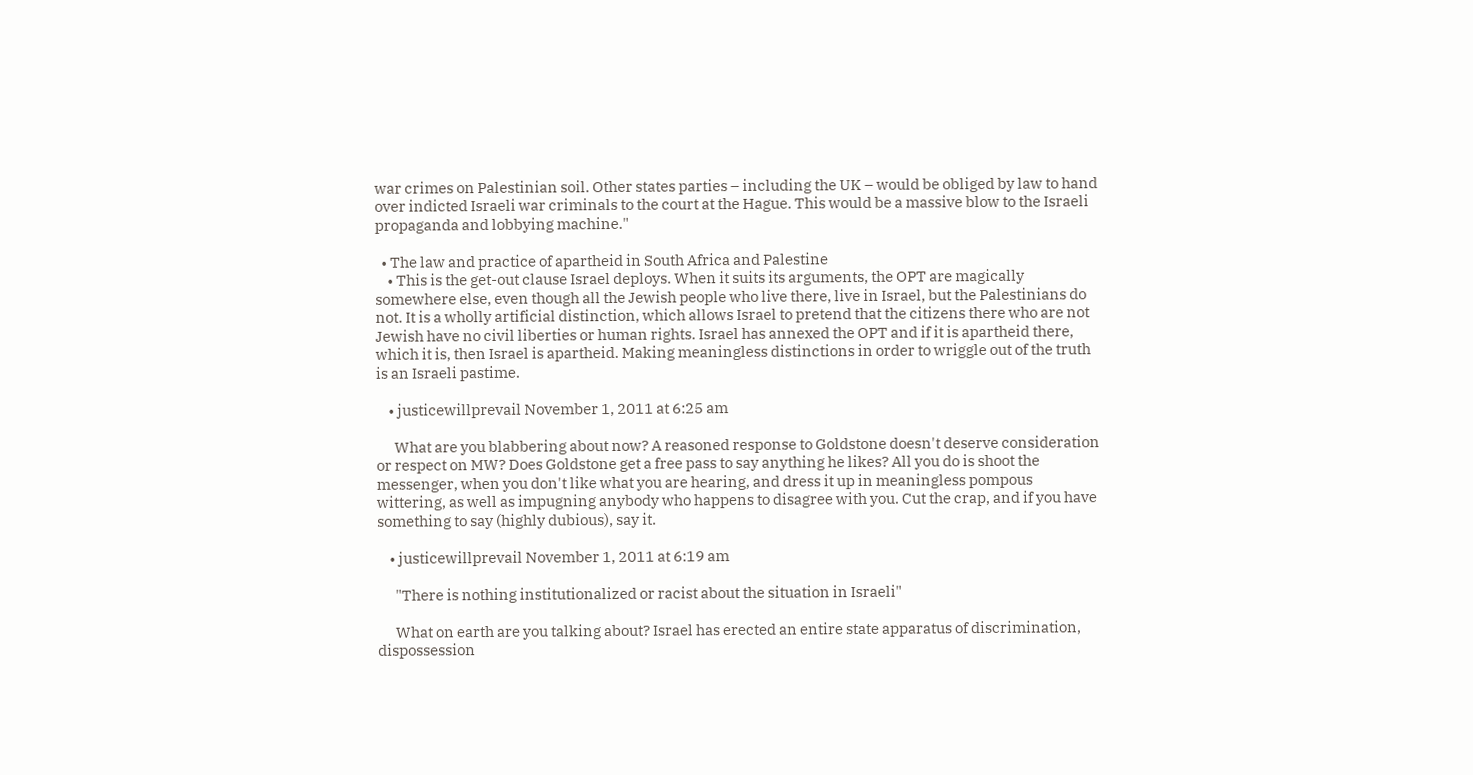war crimes on Palestinian soil. Other states parties – including the UK – would be obliged by law to hand over indicted Israeli war criminals to the court at the Hague. This would be a massive blow to the Israeli propaganda and lobbying machine."

  • The law and practice of apartheid in South Africa and Palestine
    • This is the get-out clause Israel deploys. When it suits its arguments, the OPT are magically somewhere else, even though all the Jewish people who live there, live in Israel, but the Palestinians do not. It is a wholly artificial distinction, which allows Israel to pretend that the citizens there who are not Jewish have no civil liberties or human rights. Israel has annexed the OPT and if it is apartheid there, which it is, then Israel is apartheid. Making meaningless distinctions in order to wriggle out of the truth is an Israeli pastime.

    • justicewillprevail November 1, 2011 at 6:25 am

      What are you blabbering about now? A reasoned response to Goldstone doesn't deserve consideration or respect on MW? Does Goldstone get a free pass to say anything he likes? All you do is shoot the messenger, when you don't like what you are hearing, and dress it up in meaningless pompous wittering, as well as impugning anybody who happens to disagree with you. Cut the crap, and if you have something to say (highly dubious), say it.

    • justicewillprevail November 1, 2011 at 6:19 am

      "There is nothing institutionalized or racist about the situation in Israeli"

      What on earth are you talking about? Israel has erected an entire state apparatus of discrimination, dispossession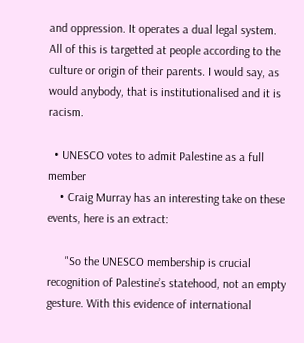and oppression. It operates a dual legal system. All of this is targetted at people according to the culture or origin of their parents. I would say, as would anybody, that is institutionalised and it is racism.

  • UNESCO votes to admit Palestine as a full member
    • Craig Murray has an interesting take on these events, here is an extract:

      "So the UNESCO membership is crucial recognition of Palestine’s statehood, not an empty gesture. With this evidence of international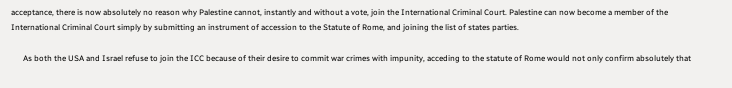acceptance, there is now absolutely no reason why Palestine cannot, instantly and without a vote, join the International Criminal Court. Palestine can now become a member of the International Criminal Court simply by submitting an instrument of accession to the Statute of Rome, and joining the list of states parties.

      As both the USA and Israel refuse to join the ICC because of their desire to commit war crimes with impunity, acceding to the statute of Rome would not only confirm absolutely that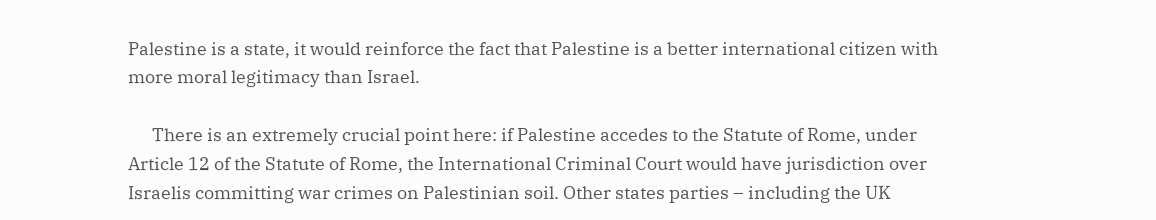Palestine is a state, it would reinforce the fact that Palestine is a better international citizen with more moral legitimacy than Israel.

      There is an extremely crucial point here: if Palestine accedes to the Statute of Rome, under Article 12 of the Statute of Rome, the International Criminal Court would have jurisdiction over Israelis committing war crimes on Palestinian soil. Other states parties – including the UK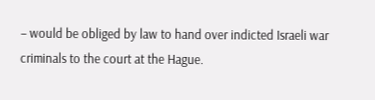– would be obliged by law to hand over indicted Israeli war criminals to the court at the Hague.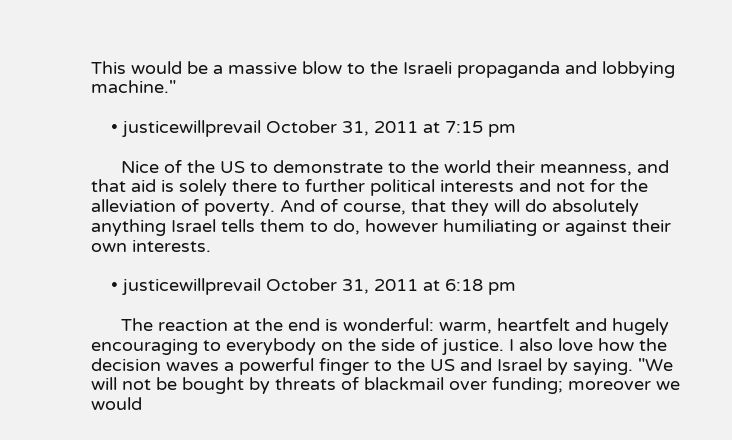This would be a massive blow to the Israeli propaganda and lobbying machine."

    • justicewillprevail October 31, 2011 at 7:15 pm

      Nice of the US to demonstrate to the world their meanness, and that aid is solely there to further political interests and not for the alleviation of poverty. And of course, that they will do absolutely anything Israel tells them to do, however humiliating or against their own interests.

    • justicewillprevail October 31, 2011 at 6:18 pm

      The reaction at the end is wonderful: warm, heartfelt and hugely encouraging to everybody on the side of justice. I also love how the decision waves a powerful finger to the US and Israel by saying. "We will not be bought by threats of blackmail over funding; moreover we would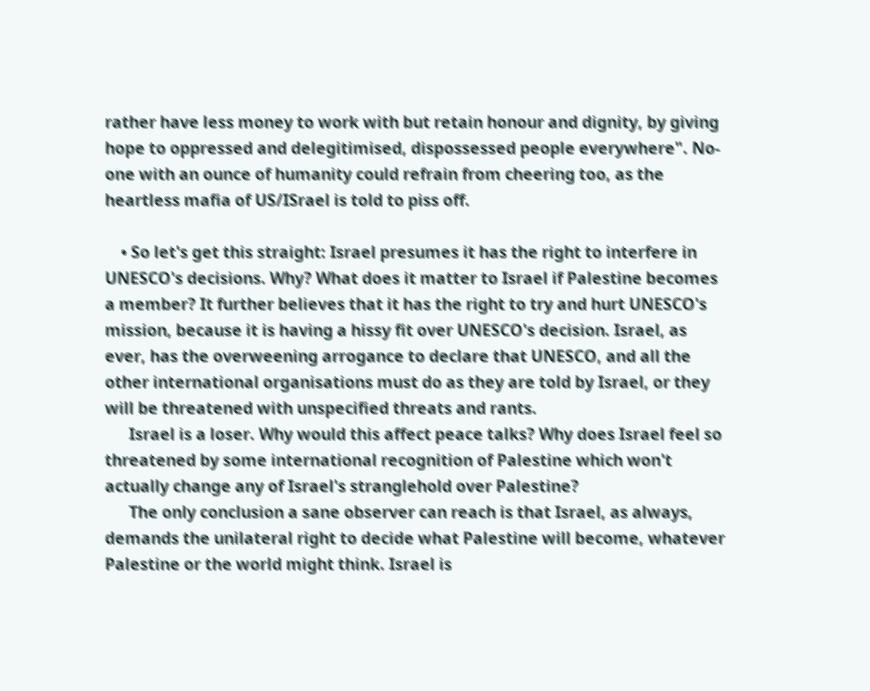rather have less money to work with but retain honour and dignity, by giving hope to oppressed and delegitimised, dispossessed people everywhere". No-one with an ounce of humanity could refrain from cheering too, as the heartless mafia of US/ISrael is told to piss off.

    • So let's get this straight: Israel presumes it has the right to interfere in UNESCO's decisions. Why? What does it matter to Israel if Palestine becomes a member? It further believes that it has the right to try and hurt UNESCO's mission, because it is having a hissy fit over UNESCO's decision. Israel, as ever, has the overweening arrogance to declare that UNESCO, and all the other international organisations must do as they are told by Israel, or they will be threatened with unspecified threats and rants.
      Israel is a loser. Why would this affect peace talks? Why does Israel feel so threatened by some international recognition of Palestine which won't actually change any of Israel's stranglehold over Palestine?
      The only conclusion a sane observer can reach is that Israel, as always, demands the unilateral right to decide what Palestine will become, whatever Palestine or the world might think. Israel is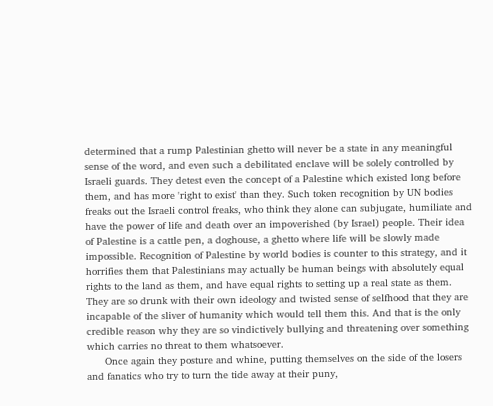determined that a rump Palestinian ghetto will never be a state in any meaningful sense of the word, and even such a debilitated enclave will be solely controlled by Israeli guards. They detest even the concept of a Palestine which existed long before them, and has more 'right to exist' than they. Such token recognition by UN bodies freaks out the Israeli control freaks, who think they alone can subjugate, humiliate and have the power of life and death over an impoverished (by Israel) people. Their idea of Palestine is a cattle pen, a doghouse, a ghetto where life will be slowly made impossible. Recognition of Palestine by world bodies is counter to this strategy, and it horrifies them that Palestinians may actually be human beings with absolutely equal rights to the land as them, and have equal rights to setting up a real state as them. They are so drunk with their own ideology and twisted sense of selfhood that they are incapable of the sliver of humanity which would tell them this. And that is the only credible reason why they are so vindictively bullying and threatening over something which carries no threat to them whatsoever.
      Once again they posture and whine, putting themselves on the side of the losers and fanatics who try to turn the tide away at their puny,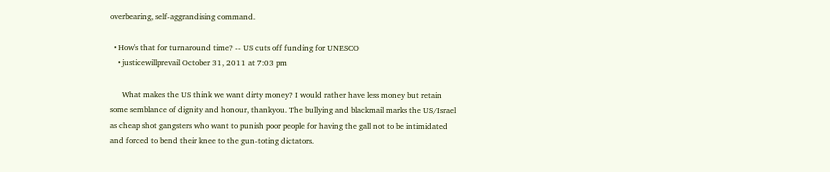overbearing, self-aggrandising command.

  • How's that for turnaround time? -- US cuts off funding for UNESCO
    • justicewillprevail October 31, 2011 at 7:03 pm

      What makes the US think we want dirty money? I would rather have less money but retain some semblance of dignity and honour, thankyou. The bullying and blackmail marks the US/Israel as cheap shot gangsters who want to punish poor people for having the gall not to be intimidated and forced to bend their knee to the gun-toting dictators.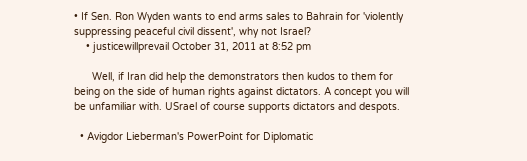• If Sen. Ron Wyden wants to end arms sales to Bahrain for 'violently suppressing peaceful civil dissent', why not Israel?
    • justicewillprevail October 31, 2011 at 8:52 pm

      Well, if Iran did help the demonstrators then kudos to them for being on the side of human rights against dictators. A concept you will be unfamiliar with. USrael of course supports dictators and despots.

  • Avigdor Lieberman's PowerPoint for Diplomatic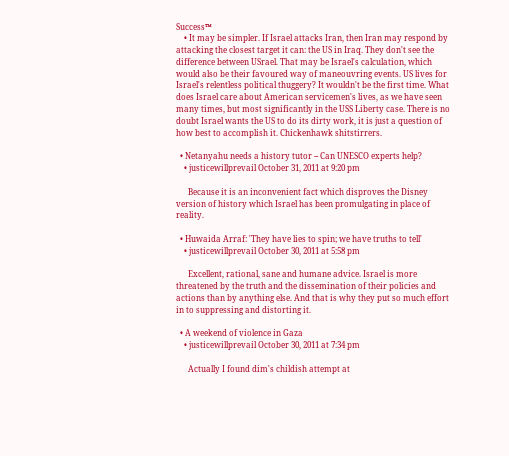Success™
    • It may be simpler. If Israel attacks Iran, then Iran may respond by attacking the closest target it can: the US in Iraq. They don't see the difference between USrael. That may be Israel's calculation, which would also be their favoured way of maneouvring events. US lives for Israel's relentless political thuggery? It wouldn't be the first time. What does Israel care about American servicemen's lives, as we have seen many times, but most significantly in the USS Liberty case. There is no doubt Israel wants the US to do its dirty work, it is just a question of how best to accomplish it. Chickenhawk shitstirrers.

  • Netanyahu needs a history tutor -- Can UNESCO experts help?
    • justicewillprevail October 31, 2011 at 9:20 pm

      Because it is an inconvenient fact which disproves the Disney version of history which Israel has been promulgating in place of reality.

  • Huwaida Arraf: 'They have lies to spin; we have truths to tell'
    • justicewillprevail October 30, 2011 at 5:58 pm

      Excellent, rational, sane and humane advice. Israel is more threatened by the truth and the dissemination of their policies and actions than by anything else. And that is why they put so much effort in to suppressing and distorting it.

  • A weekend of violence in Gaza
    • justicewillprevail October 30, 2011 at 7:34 pm

      Actually I found dim's childish attempt at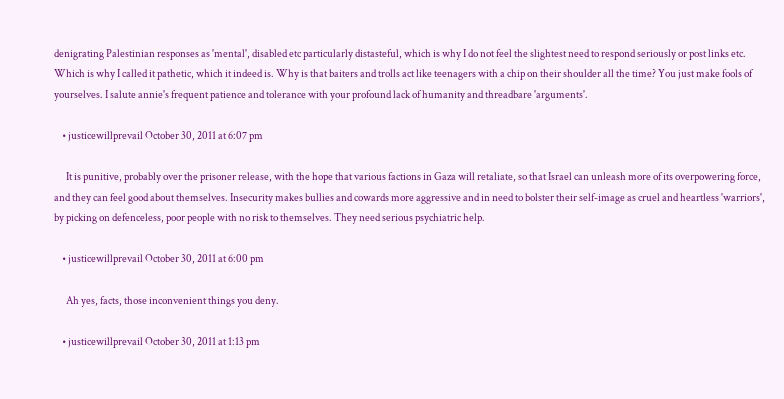denigrating Palestinian responses as 'mental', disabled etc particularly distasteful, which is why I do not feel the slightest need to respond seriously or post links etc. Which is why I called it pathetic, which it indeed is. Why is that baiters and trolls act like teenagers with a chip on their shoulder all the time? You just make fools of yourselves. I salute annie's frequent patience and tolerance with your profound lack of humanity and threadbare 'arguments'.

    • justicewillprevail October 30, 2011 at 6:07 pm

      It is punitive, probably over the prisoner release, with the hope that various factions in Gaza will retaliate, so that Israel can unleash more of its overpowering force, and they can feel good about themselves. Insecurity makes bullies and cowards more aggressive and in need to bolster their self-image as cruel and heartless 'warriors', by picking on defenceless, poor people with no risk to themselves. They need serious psychiatric help.

    • justicewillprevail October 30, 2011 at 6:00 pm

      Ah yes, facts, those inconvenient things you deny.

    • justicewillprevail October 30, 2011 at 1:13 pm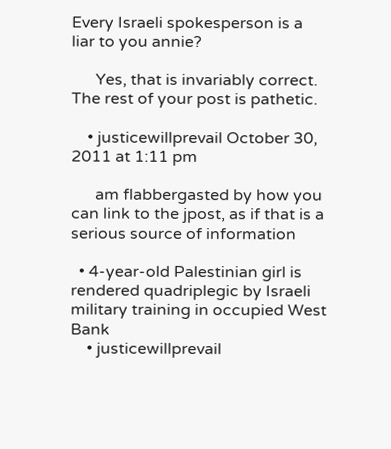Every Israeli spokesperson is a liar to you annie?

      Yes, that is invariably correct. The rest of your post is pathetic.

    • justicewillprevail October 30, 2011 at 1:11 pm

      am flabbergasted by how you can link to the jpost, as if that is a serious source of information

  • 4-year-old Palestinian girl is rendered quadriplegic by Israeli military training in occupied West Bank
    • justicewillprevail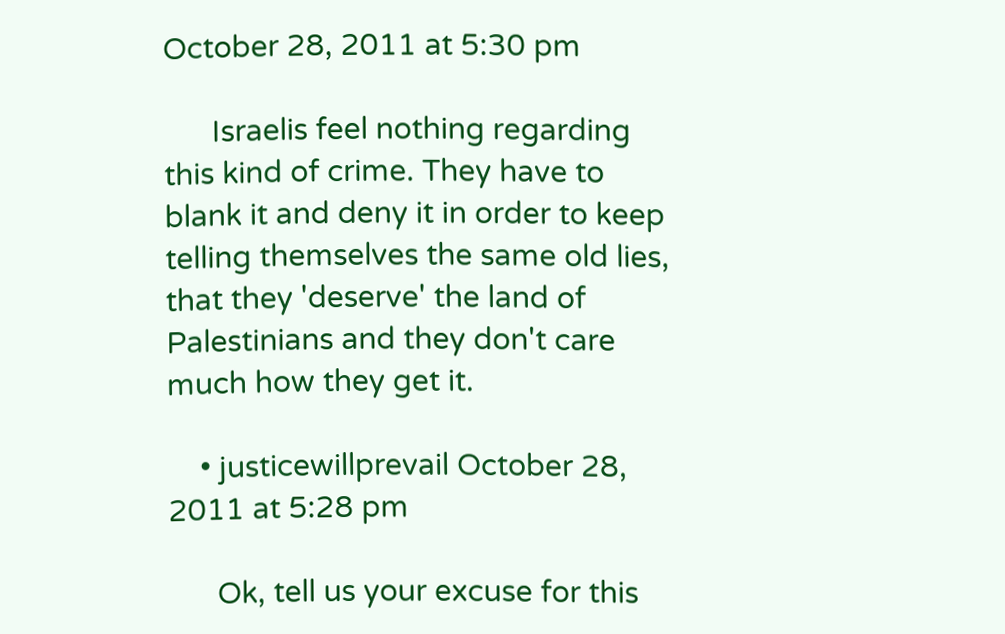October 28, 2011 at 5:30 pm

      Israelis feel nothing regarding this kind of crime. They have to blank it and deny it in order to keep telling themselves the same old lies, that they 'deserve' the land of Palestinians and they don't care much how they get it.

    • justicewillprevail October 28, 2011 at 5:28 pm

      Ok, tell us your excuse for this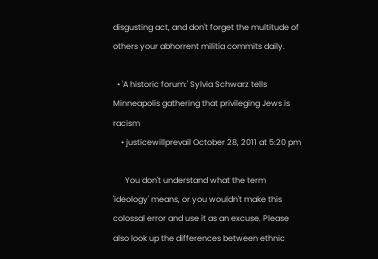disgusting act, and don't forget the multitude of others your abhorrent militia commits daily.

  • 'A historic forum:' Sylvia Schwarz tells Minneapolis gathering that privileging Jews is racism
    • justicewillprevail October 28, 2011 at 5:20 pm

      You don't understand what the term 'ideology' means, or you wouldn't make this colossal error and use it as an excuse. Please also look up the differences between ethnic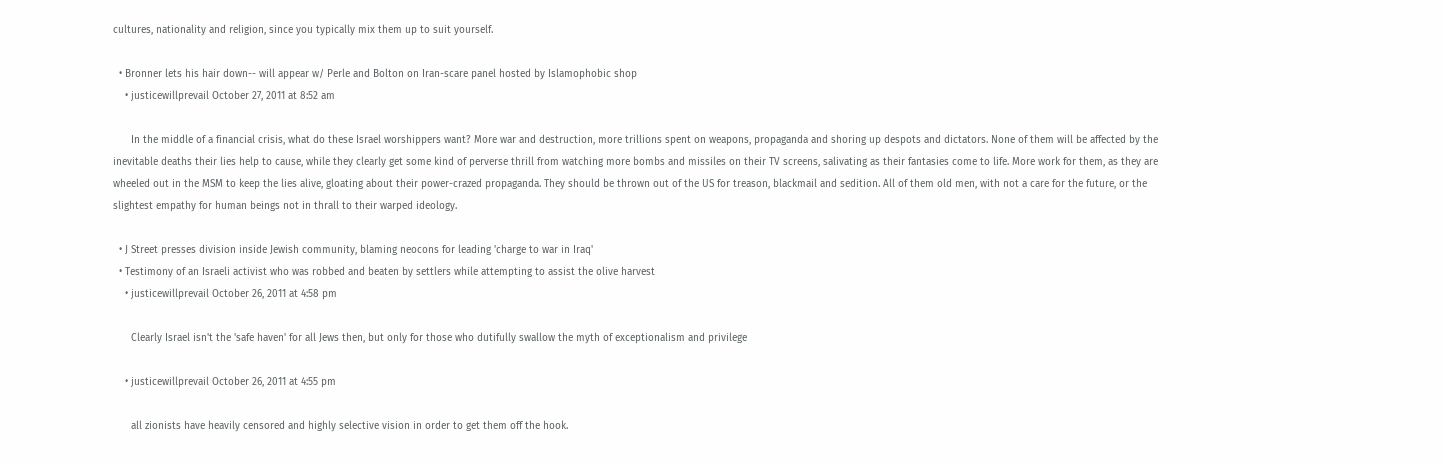cultures, nationality and religion, since you typically mix them up to suit yourself.

  • Bronner lets his hair down-- will appear w/ Perle and Bolton on Iran-scare panel hosted by Islamophobic shop
    • justicewillprevail October 27, 2011 at 8:52 am

      In the middle of a financial crisis, what do these Israel worshippers want? More war and destruction, more trillions spent on weapons, propaganda and shoring up despots and dictators. None of them will be affected by the inevitable deaths their lies help to cause, while they clearly get some kind of perverse thrill from watching more bombs and missiles on their TV screens, salivating as their fantasies come to life. More work for them, as they are wheeled out in the MSM to keep the lies alive, gloating about their power-crazed propaganda. They should be thrown out of the US for treason, blackmail and sedition. All of them old men, with not a care for the future, or the slightest empathy for human beings not in thrall to their warped ideology.

  • J Street presses division inside Jewish community, blaming neocons for leading 'charge to war in Iraq'
  • Testimony of an Israeli activist who was robbed and beaten by settlers while attempting to assist the olive harvest
    • justicewillprevail October 26, 2011 at 4:58 pm

      Clearly Israel isn't the 'safe haven' for all Jews then, but only for those who dutifully swallow the myth of exceptionalism and privilege

    • justicewillprevail October 26, 2011 at 4:55 pm

      all zionists have heavily censored and highly selective vision in order to get them off the hook.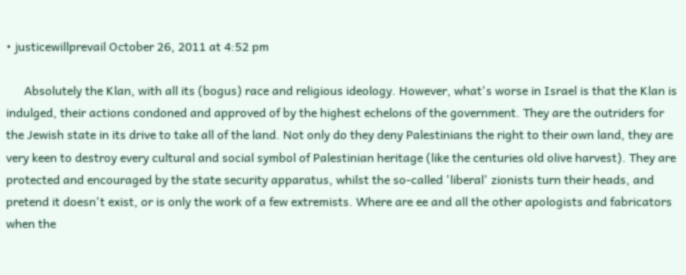• justicewillprevail October 26, 2011 at 4:52 pm

      Absolutely the Klan, with all its (bogus) race and religious ideology. However, what's worse in Israel is that the Klan is indulged, their actions condoned and approved of by the highest echelons of the government. They are the outriders for the Jewish state in its drive to take all of the land. Not only do they deny Palestinians the right to their own land, they are very keen to destroy every cultural and social symbol of Palestinian heritage (like the centuries old olive harvest). They are protected and encouraged by the state security apparatus, whilst the so-called 'liberal' zionists turn their heads, and pretend it doesn't exist, or is only the work of a few extremists. Where are ee and all the other apologists and fabricators when the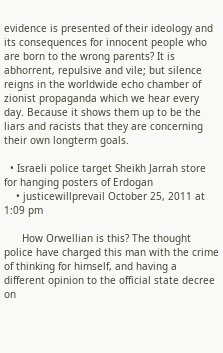evidence is presented of their ideology and its consequences for innocent people who are born to the wrong parents? It is abhorrent, repulsive and vile; but silence reigns in the worldwide echo chamber of zionist propaganda which we hear every day. Because it shows them up to be the liars and racists that they are concerning their own longterm goals.

  • Israeli police target Sheikh Jarrah store for hanging posters of Erdogan
    • justicewillprevail October 25, 2011 at 1:09 pm

      How Orwellian is this? The thought police have charged this man with the crime of thinking for himself, and having a different opinion to the official state decree on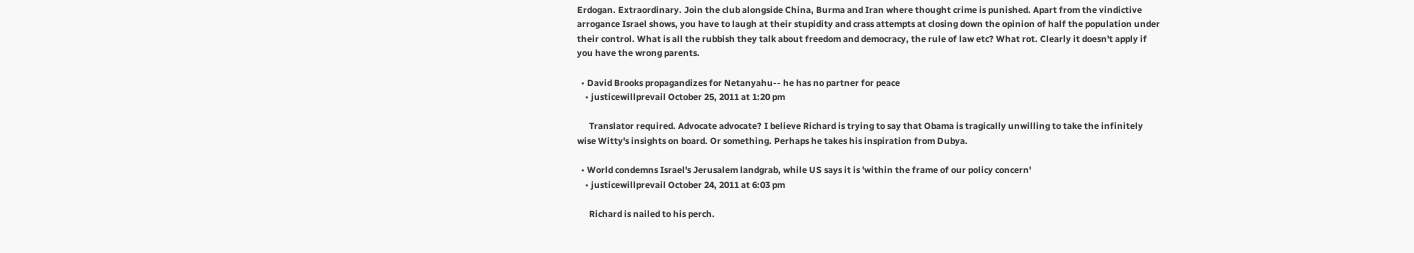Erdogan. Extraordinary. Join the club alongside China, Burma and Iran where thought crime is punished. Apart from the vindictive arrogance Israel shows, you have to laugh at their stupidity and crass attempts at closing down the opinion of half the population under their control. What is all the rubbish they talk about freedom and democracy, the rule of law etc? What rot. Clearly it doesn't apply if you have the wrong parents.

  • David Brooks propagandizes for Netanyahu-- he has no partner for peace
    • justicewillprevail October 25, 2011 at 1:20 pm

      Translator required. Advocate advocate? I believe Richard is trying to say that Obama is tragically unwilling to take the infinitely wise Witty's insights on board. Or something. Perhaps he takes his inspiration from Dubya.

  • World condemns Israel's Jerusalem landgrab, while US says it is 'within the frame of our policy concern'
    • justicewillprevail October 24, 2011 at 6:03 pm

      Richard is nailed to his perch.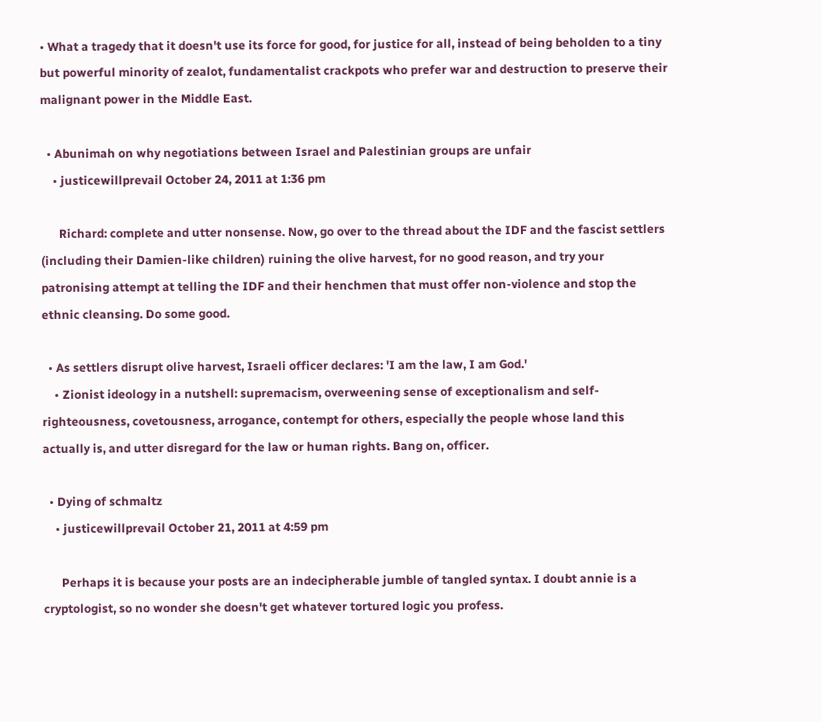• What a tragedy that it doesn't use its force for good, for justice for all, instead of being beholden to a tiny but powerful minority of zealot, fundamentalist crackpots who prefer war and destruction to preserve their malignant power in the Middle East.

  • Abunimah on why negotiations between Israel and Palestinian groups are unfair
    • justicewillprevail October 24, 2011 at 1:36 pm

      Richard: complete and utter nonsense. Now, go over to the thread about the IDF and the fascist settlers (including their Damien-like children) ruining the olive harvest, for no good reason, and try your patronising attempt at telling the IDF and their henchmen that must offer non-violence and stop the ethnic cleansing. Do some good.

  • As settlers disrupt olive harvest, Israeli officer declares: 'I am the law, I am God.'
    • Zionist ideology in a nutshell: supremacism, overweening sense of exceptionalism and self-righteousness, covetousness, arrogance, contempt for others, especially the people whose land this actually is, and utter disregard for the law or human rights. Bang on, officer.

  • Dying of schmaltz
    • justicewillprevail October 21, 2011 at 4:59 pm

      Perhaps it is because your posts are an indecipherable jumble of tangled syntax. I doubt annie is a cryptologist, so no wonder she doesn't get whatever tortured logic you profess.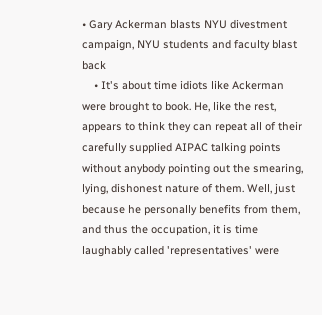• Gary Ackerman blasts NYU divestment campaign, NYU students and faculty blast back
    • It's about time idiots like Ackerman were brought to book. He, like the rest, appears to think they can repeat all of their carefully supplied AIPAC talking points without anybody pointing out the smearing, lying, dishonest nature of them. Well, just because he personally benefits from them, and thus the occupation, it is time laughably called 'representatives' were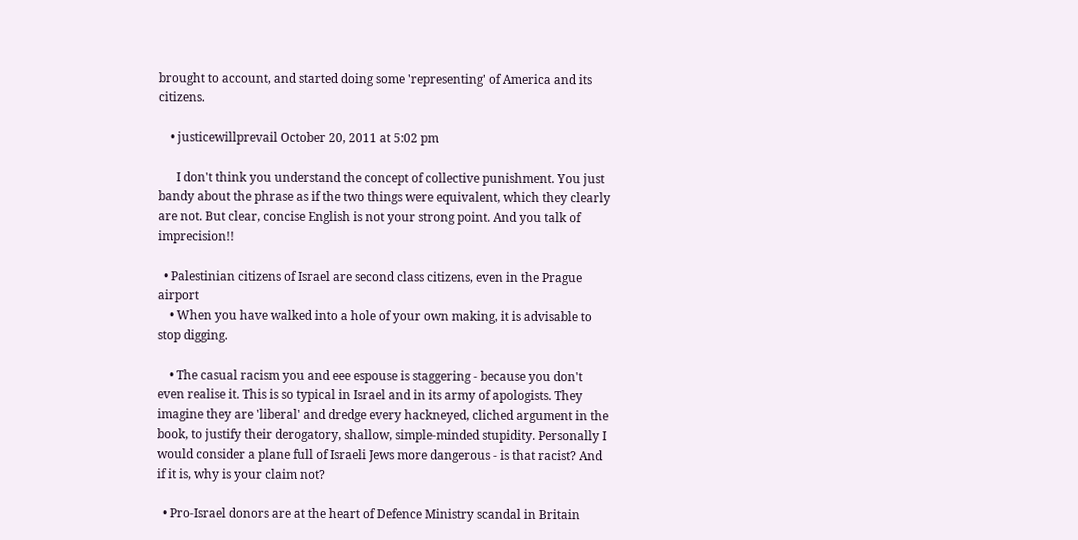brought to account, and started doing some 'representing' of America and its citizens.

    • justicewillprevail October 20, 2011 at 5:02 pm

      I don't think you understand the concept of collective punishment. You just bandy about the phrase as if the two things were equivalent, which they clearly are not. But clear, concise English is not your strong point. And you talk of imprecision!!

  • Palestinian citizens of Israel are second class citizens, even in the Prague airport
    • When you have walked into a hole of your own making, it is advisable to stop digging.

    • The casual racism you and eee espouse is staggering - because you don't even realise it. This is so typical in Israel and in its army of apologists. They imagine they are 'liberal' and dredge every hackneyed, cliched argument in the book, to justify their derogatory, shallow, simple-minded stupidity. Personally I would consider a plane full of Israeli Jews more dangerous - is that racist? And if it is, why is your claim not?

  • Pro-Israel donors are at the heart of Defence Ministry scandal in Britain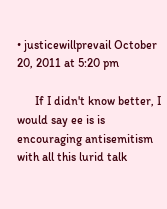• justicewillprevail October 20, 2011 at 5:20 pm

      If I didn't know better, I would say ee is is encouraging antisemitism with all this lurid talk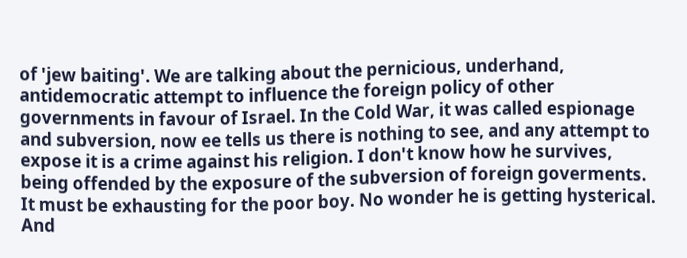of 'jew baiting'. We are talking about the pernicious, underhand, antidemocratic attempt to influence the foreign policy of other governments in favour of Israel. In the Cold War, it was called espionage and subversion, now ee tells us there is nothing to see, and any attempt to expose it is a crime against his religion. I don't know how he survives, being offended by the exposure of the subversion of foreign goverments. It must be exhausting for the poor boy. No wonder he is getting hysterical. And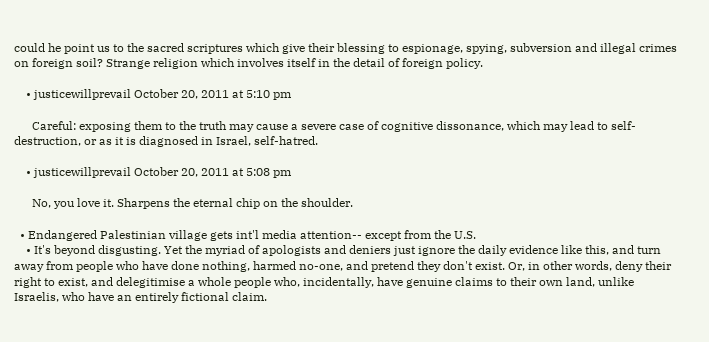could he point us to the sacred scriptures which give their blessing to espionage, spying, subversion and illegal crimes on foreign soil? Strange religion which involves itself in the detail of foreign policy.

    • justicewillprevail October 20, 2011 at 5:10 pm

      Careful: exposing them to the truth may cause a severe case of cognitive dissonance, which may lead to self-destruction, or as it is diagnosed in Israel, self-hatred.

    • justicewillprevail October 20, 2011 at 5:08 pm

      No, you love it. Sharpens the eternal chip on the shoulder.

  • Endangered Palestinian village gets int'l media attention-- except from the U.S.
    • It's beyond disgusting. Yet the myriad of apologists and deniers just ignore the daily evidence like this, and turn away from people who have done nothing, harmed no-one, and pretend they don't exist. Or, in other words, deny their right to exist, and delegitimise a whole people who, incidentally, have genuine claims to their own land, unlike Israelis, who have an entirely fictional claim.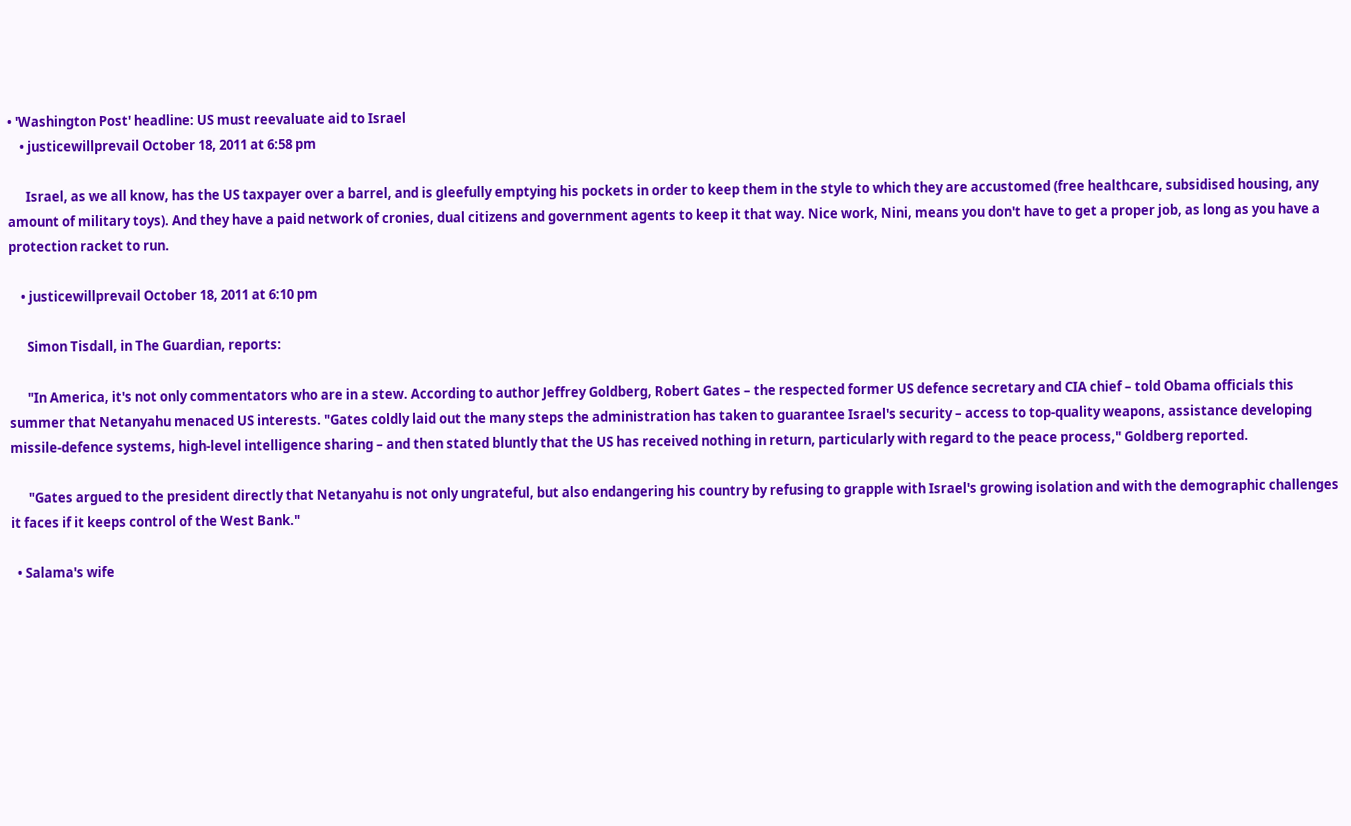• 'Washington Post' headline: US must reevaluate aid to Israel
    • justicewillprevail October 18, 2011 at 6:58 pm

      Israel, as we all know, has the US taxpayer over a barrel, and is gleefully emptying his pockets in order to keep them in the style to which they are accustomed (free healthcare, subsidised housing, any amount of military toys). And they have a paid network of cronies, dual citizens and government agents to keep it that way. Nice work, Nini, means you don't have to get a proper job, as long as you have a protection racket to run.

    • justicewillprevail October 18, 2011 at 6:10 pm

      Simon Tisdall, in The Guardian, reports:

      "In America, it's not only commentators who are in a stew. According to author Jeffrey Goldberg, Robert Gates – the respected former US defence secretary and CIA chief – told Obama officials this summer that Netanyahu menaced US interests. "Gates coldly laid out the many steps the administration has taken to guarantee Israel's security – access to top-quality weapons, assistance developing missile-defence systems, high-level intelligence sharing – and then stated bluntly that the US has received nothing in return, particularly with regard to the peace process," Goldberg reported.

      "Gates argued to the president directly that Netanyahu is not only ungrateful, but also endangering his country by refusing to grapple with Israel's growing isolation and with the demographic challenges it faces if it keeps control of the West Bank."

  • Salama's wife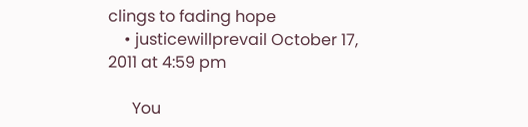clings to fading hope
    • justicewillprevail October 17, 2011 at 4:59 pm

      You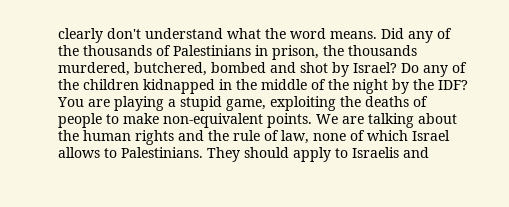clearly don't understand what the word means. Did any of the thousands of Palestinians in prison, the thousands murdered, butchered, bombed and shot by Israel? Do any of the children kidnapped in the middle of the night by the IDF? You are playing a stupid game, exploiting the deaths of people to make non-equivalent points. We are talking about the human rights and the rule of law, none of which Israel allows to Palestinians. They should apply to Israelis and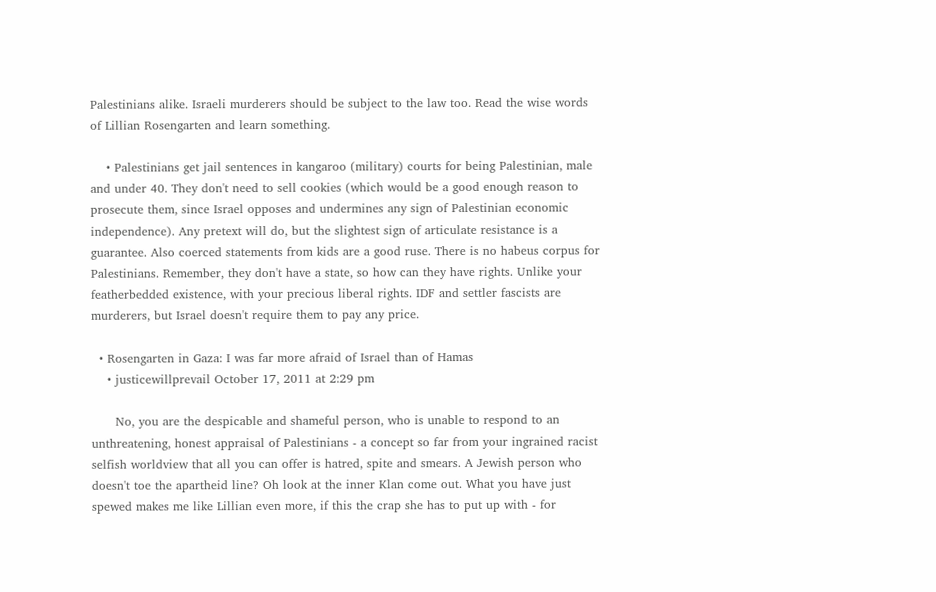Palestinians alike. Israeli murderers should be subject to the law too. Read the wise words of Lillian Rosengarten and learn something.

    • Palestinians get jail sentences in kangaroo (military) courts for being Palestinian, male and under 40. They don't need to sell cookies (which would be a good enough reason to prosecute them, since Israel opposes and undermines any sign of Palestinian economic independence). Any pretext will do, but the slightest sign of articulate resistance is a guarantee. Also coerced statements from kids are a good ruse. There is no habeus corpus for Palestinians. Remember, they don't have a state, so how can they have rights. Unlike your featherbedded existence, with your precious liberal rights. IDF and settler fascists are murderers, but Israel doesn't require them to pay any price.

  • Rosengarten in Gaza: I was far more afraid of Israel than of Hamas
    • justicewillprevail October 17, 2011 at 2:29 pm

      No, you are the despicable and shameful person, who is unable to respond to an unthreatening, honest appraisal of Palestinians - a concept so far from your ingrained racist selfish worldview that all you can offer is hatred, spite and smears. A Jewish person who doesn't toe the apartheid line? Oh look at the inner Klan come out. What you have just spewed makes me like Lillian even more, if this the crap she has to put up with - for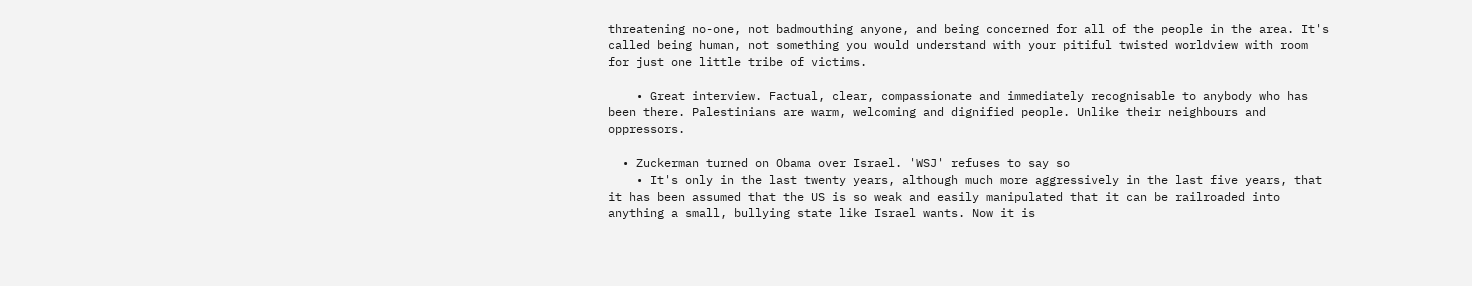threatening no-one, not badmouthing anyone, and being concerned for all of the people in the area. It's called being human, not something you would understand with your pitiful twisted worldview with room for just one little tribe of victims.

    • Great interview. Factual, clear, compassionate and immediately recognisable to anybody who has been there. Palestinians are warm, welcoming and dignified people. Unlike their neighbours and oppressors.

  • Zuckerman turned on Obama over Israel. 'WSJ' refuses to say so
    • It's only in the last twenty years, although much more aggressively in the last five years, that it has been assumed that the US is so weak and easily manipulated that it can be railroaded into anything a small, bullying state like Israel wants. Now it is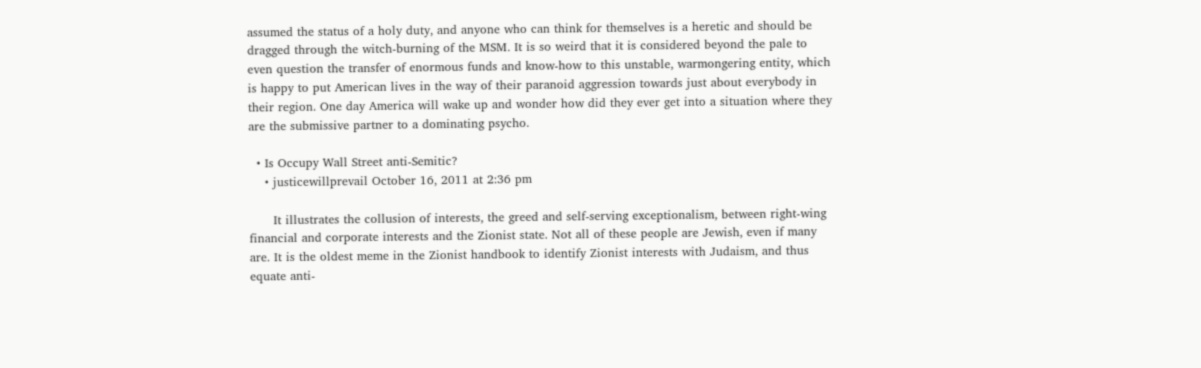assumed the status of a holy duty, and anyone who can think for themselves is a heretic and should be dragged through the witch-burning of the MSM. It is so weird that it is considered beyond the pale to even question the transfer of enormous funds and know-how to this unstable, warmongering entity, which is happy to put American lives in the way of their paranoid aggression towards just about everybody in their region. One day America will wake up and wonder how did they ever get into a situation where they are the submissive partner to a dominating psycho.

  • Is Occupy Wall Street anti-Semitic?
    • justicewillprevail October 16, 2011 at 2:36 pm

      It illustrates the collusion of interests, the greed and self-serving exceptionalism, between right-wing financial and corporate interests and the Zionist state. Not all of these people are Jewish, even if many are. It is the oldest meme in the Zionist handbook to identify Zionist interests with Judaism, and thus equate anti-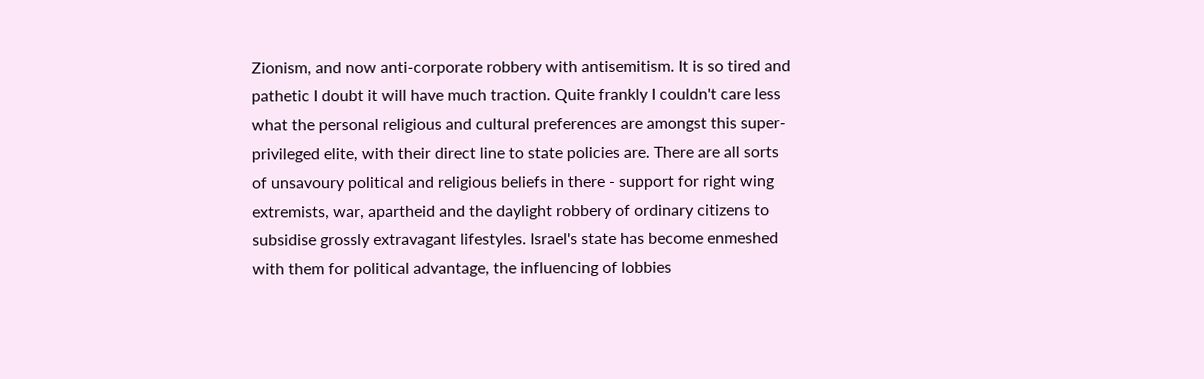Zionism, and now anti-corporate robbery with antisemitism. It is so tired and pathetic I doubt it will have much traction. Quite frankly I couldn't care less what the personal religious and cultural preferences are amongst this super-privileged elite, with their direct line to state policies are. There are all sorts of unsavoury political and religious beliefs in there - support for right wing extremists, war, apartheid and the daylight robbery of ordinary citizens to subsidise grossly extravagant lifestyles. Israel's state has become enmeshed with them for political advantage, the influencing of lobbies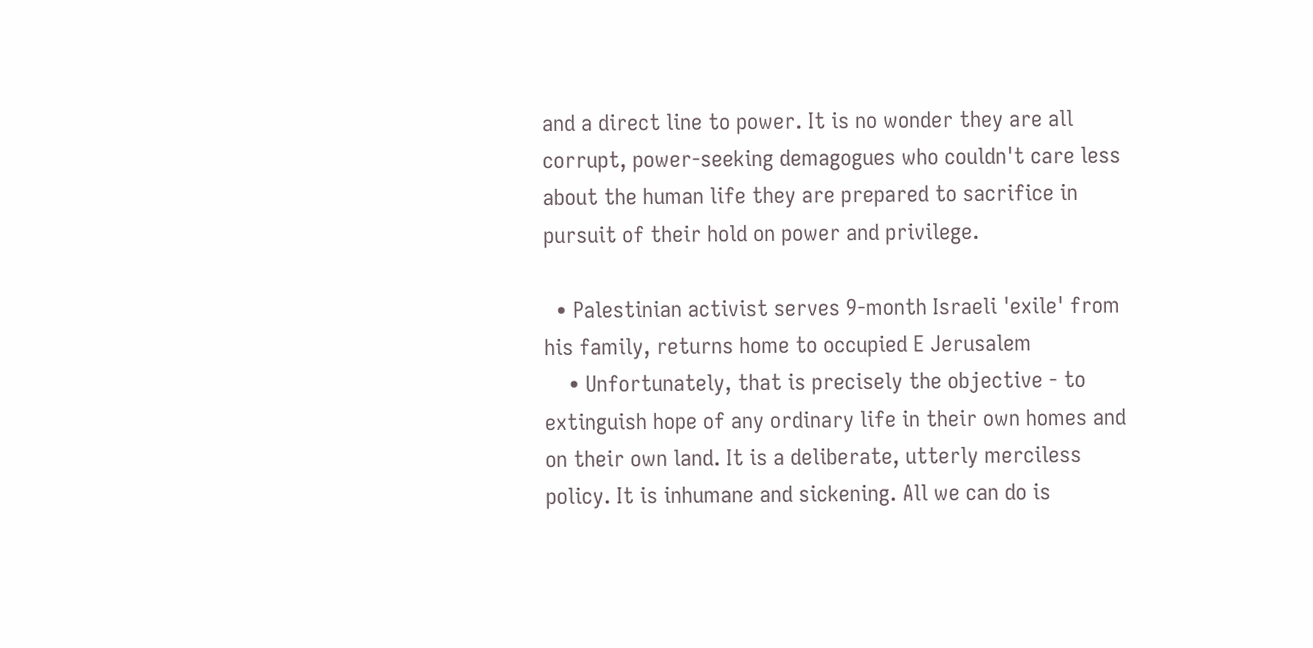and a direct line to power. It is no wonder they are all corrupt, power-seeking demagogues who couldn't care less about the human life they are prepared to sacrifice in pursuit of their hold on power and privilege.

  • Palestinian activist serves 9-month Israeli 'exile' from his family, returns home to occupied E Jerusalem
    • Unfortunately, that is precisely the objective - to extinguish hope of any ordinary life in their own homes and on their own land. It is a deliberate, utterly merciless policy. It is inhumane and sickening. All we can do is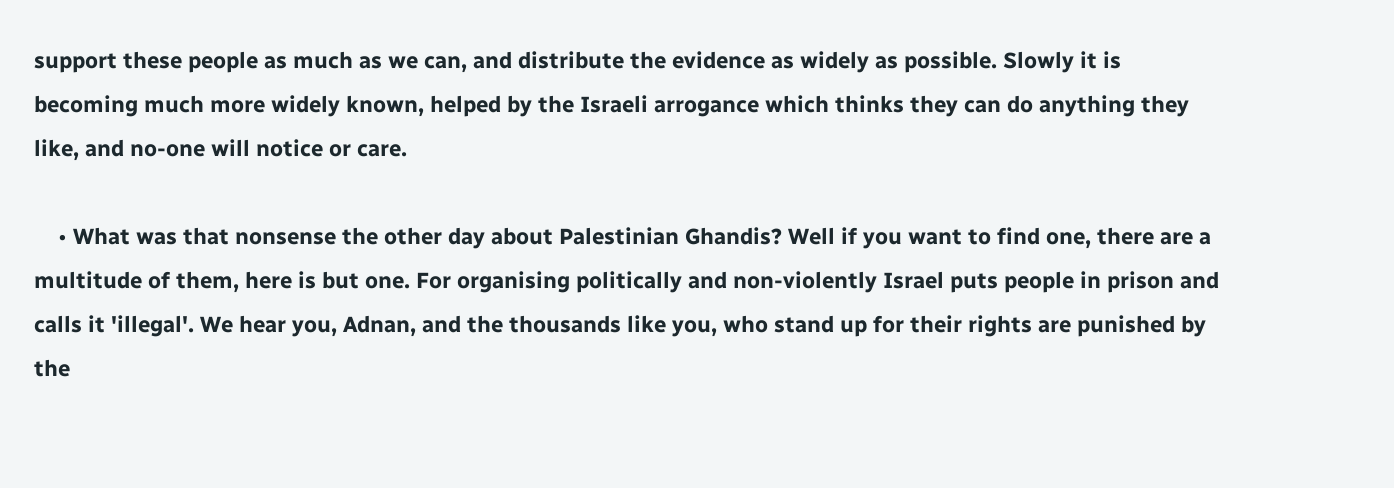support these people as much as we can, and distribute the evidence as widely as possible. Slowly it is becoming much more widely known, helped by the Israeli arrogance which thinks they can do anything they like, and no-one will notice or care.

    • What was that nonsense the other day about Palestinian Ghandis? Well if you want to find one, there are a multitude of them, here is but one. For organising politically and non-violently Israel puts people in prison and calls it 'illegal'. We hear you, Adnan, and the thousands like you, who stand up for their rights are punished by the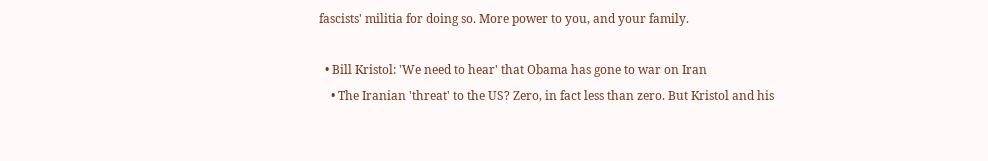fascists' militia for doing so. More power to you, and your family.

  • Bill Kristol: 'We need to hear' that Obama has gone to war on Iran
    • The Iranian 'threat' to the US? Zero, in fact less than zero. But Kristol and his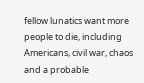fellow lunatics want more people to die, including Americans, civil war, chaos and a probable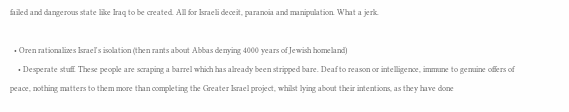failed and dangerous state like Iraq to be created. All for Israeli deceit, paranoia and manipulation. What a jerk.

  • Oren rationalizes Israel's isolation (then rants about Abbas denying 4000 years of Jewish homeland)
    • Desperate stuff. These people are scraping a barrel which has already been stripped bare. Deaf to reason or intelligence, immune to genuine offers of peace, nothing matters to them more than completing the Greater Israel project, whilst lying about their intentions, as they have done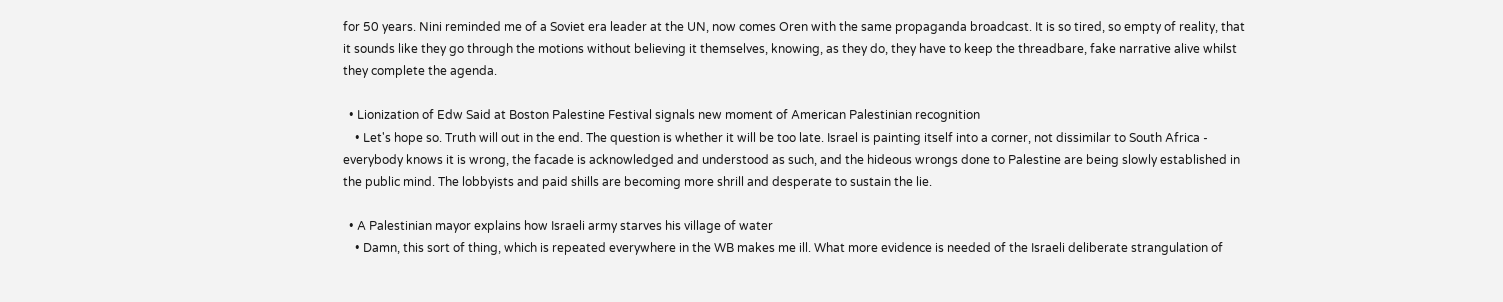for 50 years. Nini reminded me of a Soviet era leader at the UN, now comes Oren with the same propaganda broadcast. It is so tired, so empty of reality, that it sounds like they go through the motions without believing it themselves, knowing, as they do, they have to keep the threadbare, fake narrative alive whilst they complete the agenda.

  • Lionization of Edw Said at Boston Palestine Festival signals new moment of American Palestinian recognition
    • Let's hope so. Truth will out in the end. The question is whether it will be too late. Israel is painting itself into a corner, not dissimilar to South Africa - everybody knows it is wrong, the facade is acknowledged and understood as such, and the hideous wrongs done to Palestine are being slowly established in the public mind. The lobbyists and paid shills are becoming more shrill and desperate to sustain the lie.

  • A Palestinian mayor explains how Israeli army starves his village of water
    • Damn, this sort of thing, which is repeated everywhere in the WB makes me ill. What more evidence is needed of the Israeli deliberate strangulation of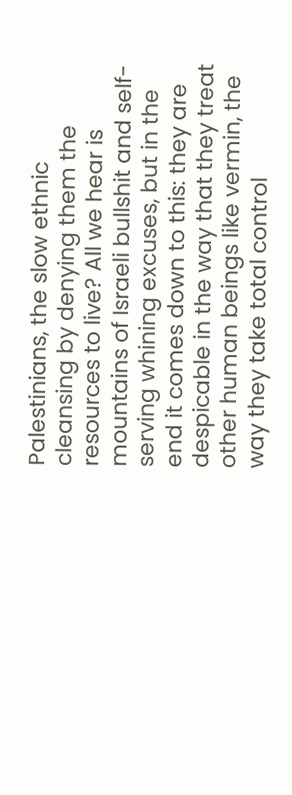Palestinians, the slow ethnic cleansing by denying them the resources to live? All we hear is mountains of Israeli bullshit and self-serving whining excuses, but in the end it comes down to this: they are despicable in the way that they treat other human beings like vermin, the way they take total control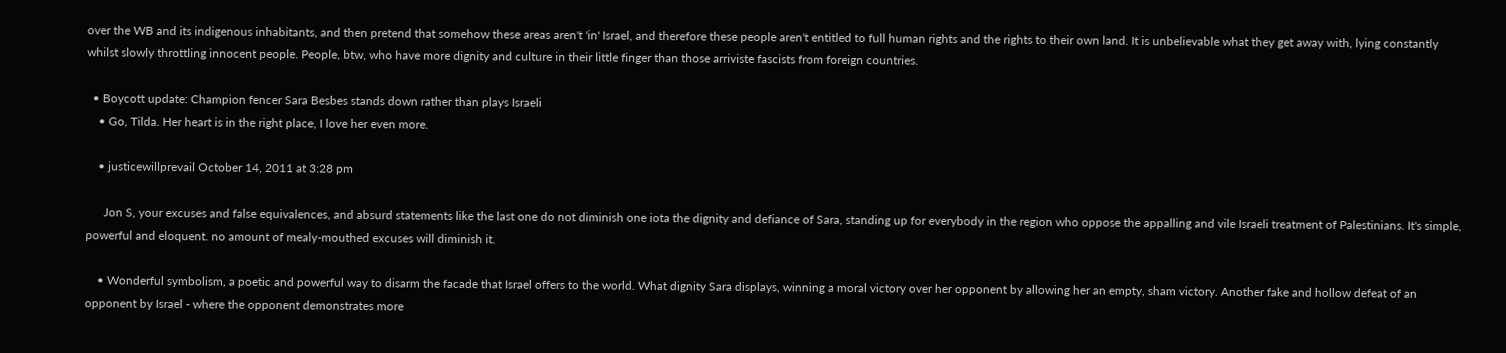over the WB and its indigenous inhabitants, and then pretend that somehow these areas aren't 'in' Israel, and therefore these people aren't entitled to full human rights and the rights to their own land. It is unbelievable what they get away with, lying constantly whilst slowly throttling innocent people. People, btw, who have more dignity and culture in their little finger than those arriviste fascists from foreign countries.

  • Boycott update: Champion fencer Sara Besbes stands down rather than plays Israeli
    • Go, Tilda. Her heart is in the right place, I love her even more.

    • justicewillprevail October 14, 2011 at 3:28 pm

      Jon S, your excuses and false equivalences, and absurd statements like the last one do not diminish one iota the dignity and defiance of Sara, standing up for everybody in the region who oppose the appalling and vile Israeli treatment of Palestinians. It's simple, powerful and eloquent. no amount of mealy-mouthed excuses will diminish it.

    • Wonderful symbolism, a poetic and powerful way to disarm the facade that Israel offers to the world. What dignity Sara displays, winning a moral victory over her opponent by allowing her an empty, sham victory. Another fake and hollow defeat of an opponent by Israel - where the opponent demonstrates more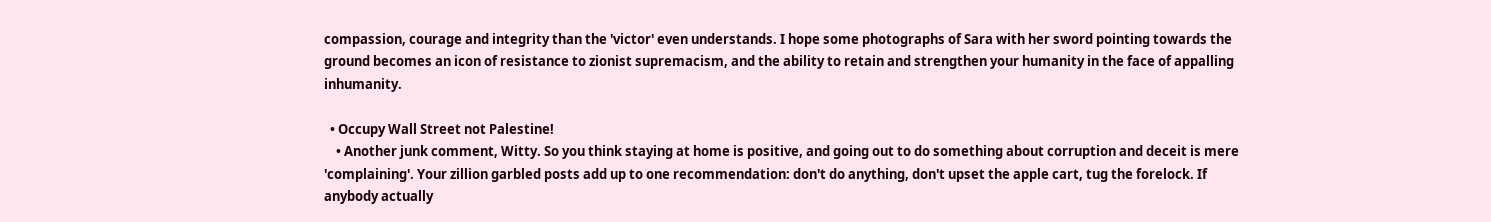compassion, courage and integrity than the 'victor' even understands. I hope some photographs of Sara with her sword pointing towards the ground becomes an icon of resistance to zionist supremacism, and the ability to retain and strengthen your humanity in the face of appalling inhumanity.

  • Occupy Wall Street not Palestine!
    • Another junk comment, Witty. So you think staying at home is positive, and going out to do something about corruption and deceit is mere 'complaining'. Your zillion garbled posts add up to one recommendation: don't do anything, don't upset the apple cart, tug the forelock. If anybody actually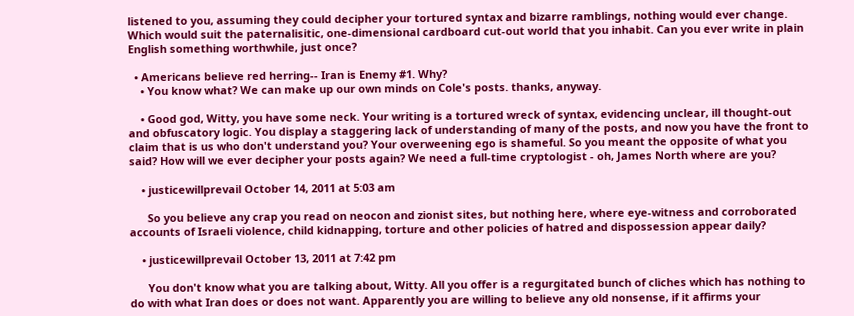listened to you, assuming they could decipher your tortured syntax and bizarre ramblings, nothing would ever change. Which would suit the paternalisitic, one-dimensional cardboard cut-out world that you inhabit. Can you ever write in plain English something worthwhile, just once?

  • Americans believe red herring-- Iran is Enemy #1. Why?
    • You know what? We can make up our own minds on Cole's posts. thanks, anyway.

    • Good god, Witty, you have some neck. Your writing is a tortured wreck of syntax, evidencing unclear, ill thought-out and obfuscatory logic. You display a staggering lack of understanding of many of the posts, and now you have the front to claim that is us who don't understand you? Your overweening ego is shameful. So you meant the opposite of what you said? How will we ever decipher your posts again? We need a full-time cryptologist - oh, James North where are you?

    • justicewillprevail October 14, 2011 at 5:03 am

      So you believe any crap you read on neocon and zionist sites, but nothing here, where eye-witness and corroborated accounts of Israeli violence, child kidnapping, torture and other policies of hatred and dispossession appear daily?

    • justicewillprevail October 13, 2011 at 7:42 pm

      You don't know what you are talking about, Witty. All you offer is a regurgitated bunch of cliches which has nothing to do with what Iran does or does not want. Apparently you are willing to believe any old nonsense, if it affirms your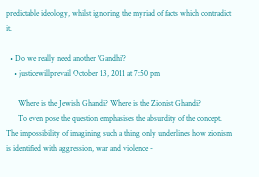predictable ideology, whilst ignoring the myriad of facts which contradict it.

  • Do we really need another 'Gandhi'?
    • justicewillprevail October 13, 2011 at 7:50 pm

      Where is the Jewish Ghandi? Where is the Zionist Ghandi?
      To even pose the question emphasises the absurdity of the concept. The impossibility of imagining such a thing only underlines how zionism is identified with aggression, war and violence -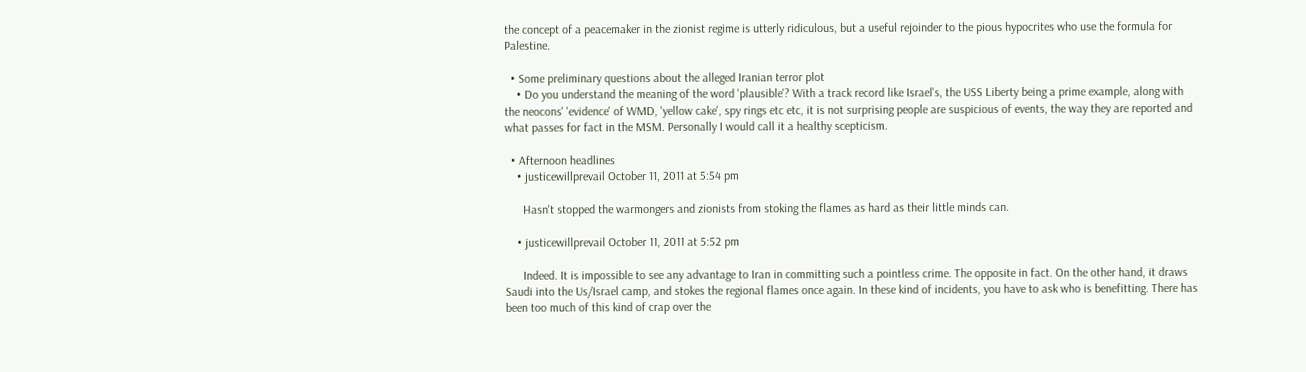the concept of a peacemaker in the zionist regime is utterly ridiculous, but a useful rejoinder to the pious hypocrites who use the formula for Palestine.

  • Some preliminary questions about the alleged Iranian terror plot
    • Do you understand the meaning of the word 'plausible'? With a track record like Israel's, the USS Liberty being a prime example, along with the neocons' 'evidence' of WMD, 'yellow cake', spy rings etc etc, it is not surprising people are suspicious of events, the way they are reported and what passes for fact in the MSM. Personally I would call it a healthy scepticism.

  • Afternoon headlines
    • justicewillprevail October 11, 2011 at 5:54 pm

      Hasn't stopped the warmongers and zionists from stoking the flames as hard as their little minds can.

    • justicewillprevail October 11, 2011 at 5:52 pm

      Indeed. It is impossible to see any advantage to Iran in committing such a pointless crime. The opposite in fact. On the other hand, it draws Saudi into the Us/Israel camp, and stokes the regional flames once again. In these kind of incidents, you have to ask who is benefitting. There has been too much of this kind of crap over the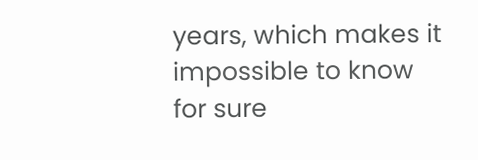years, which makes it impossible to know for sure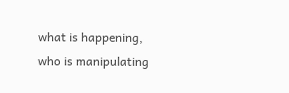what is happening, who is manipulating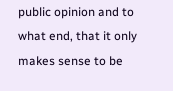public opinion and to what end, that it only makes sense to be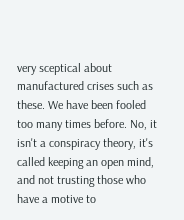very sceptical about manufactured crises such as these. We have been fooled too many times before. No, it isn't a conspiracy theory, it's called keeping an open mind, and not trusting those who have a motive to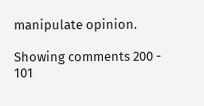manipulate opinion.

Showing comments 200 - 101